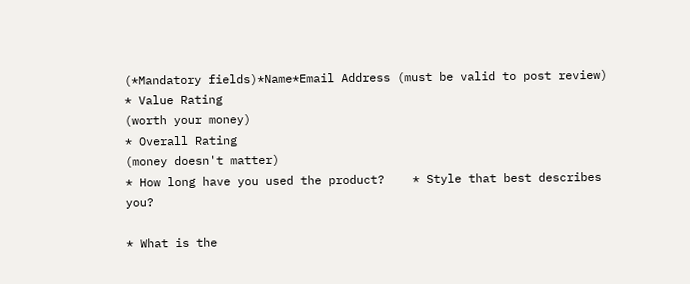(*Mandatory fields)*Name*Email Address (must be valid to post review)
* Value Rating
(worth your money)
* Overall Rating
(money doesn't matter)
* How long have you used the product?    * Style that best describes you?

* What is the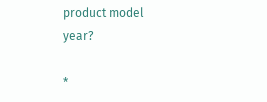product model year?

*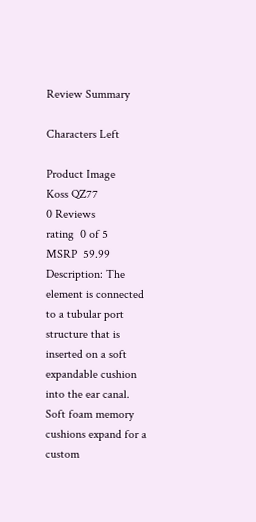Review Summary

Characters Left

Product Image
Koss QZ77
0 Reviews
rating  0 of 5
MSRP  59.99
Description: The element is connected to a tubular port structure that is inserted on a soft expandable cushion into the ear canal. Soft foam memory cushions expand for a custom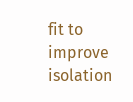fit to improve isolation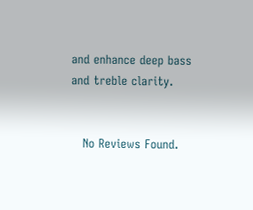and enhance deep bass and treble clarity.


   No Reviews Found.